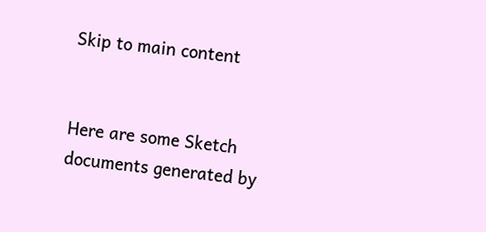Skip to main content


Here are some Sketch documents generated by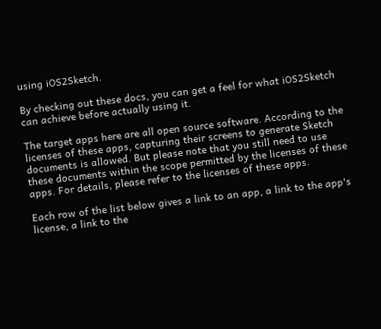using iOS2Sketch.

By checking out these docs, you can get a feel for what iOS2Sketch can achieve before actually using it.

The target apps here are all open source software. According to the licenses of these apps, capturing their screens to generate Sketch documents is allowed. But please note that you still need to use these documents within the scope permitted by the licenses of these apps. For details, please refer to the licenses of these apps.

Each row of the list below gives a link to an app, a link to the app's license, a link to the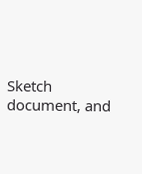Sketch document, and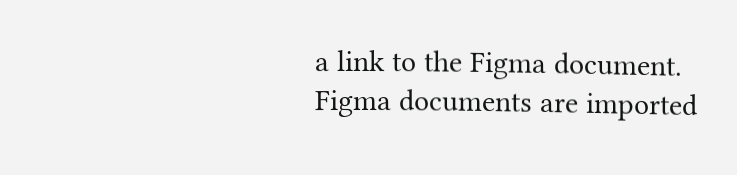a link to the Figma document. Figma documents are imported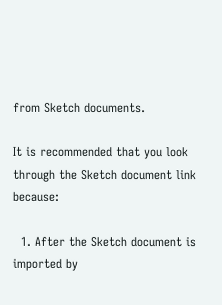from Sketch documents.

It is recommended that you look through the Sketch document link because:

  1. After the Sketch document is imported by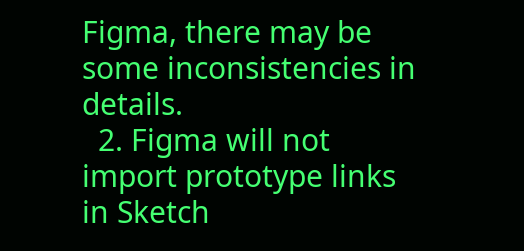Figma, there may be some inconsistencies in details.
  2. Figma will not import prototype links in Sketch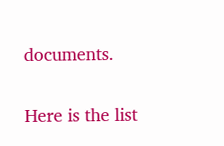documents.

Here is the list